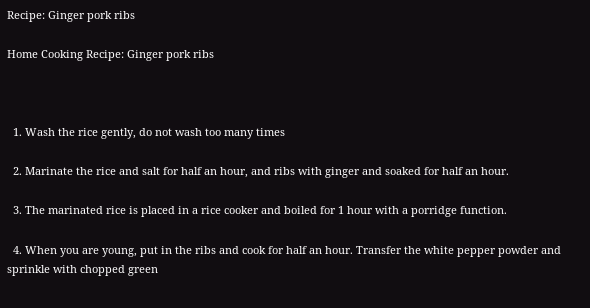Recipe: Ginger pork ribs

Home Cooking Recipe: Ginger pork ribs



  1. Wash the rice gently, do not wash too many times

  2. Marinate the rice and salt for half an hour, and ribs with ginger and soaked for half an hour.

  3. The marinated rice is placed in a rice cooker and boiled for 1 hour with a porridge function.

  4. When you are young, put in the ribs and cook for half an hour. Transfer the white pepper powder and sprinkle with chopped green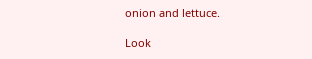onion and lettuce.

Look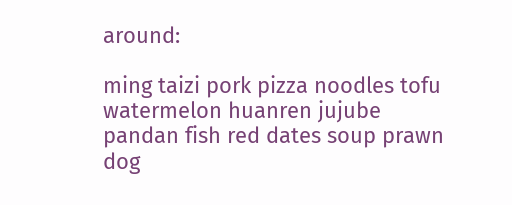around:

ming taizi pork pizza noodles tofu watermelon huanren jujube pandan fish red dates soup prawn dog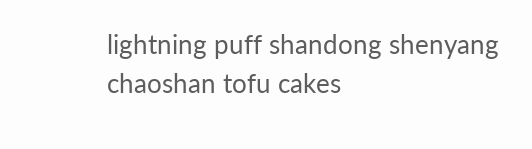lightning puff shandong shenyang chaoshan tofu cakes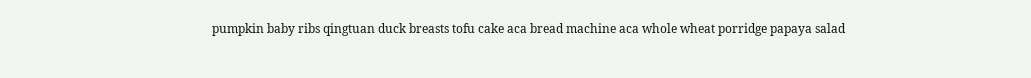pumpkin baby ribs qingtuan duck breasts tofu cake aca bread machine aca whole wheat porridge papaya salad